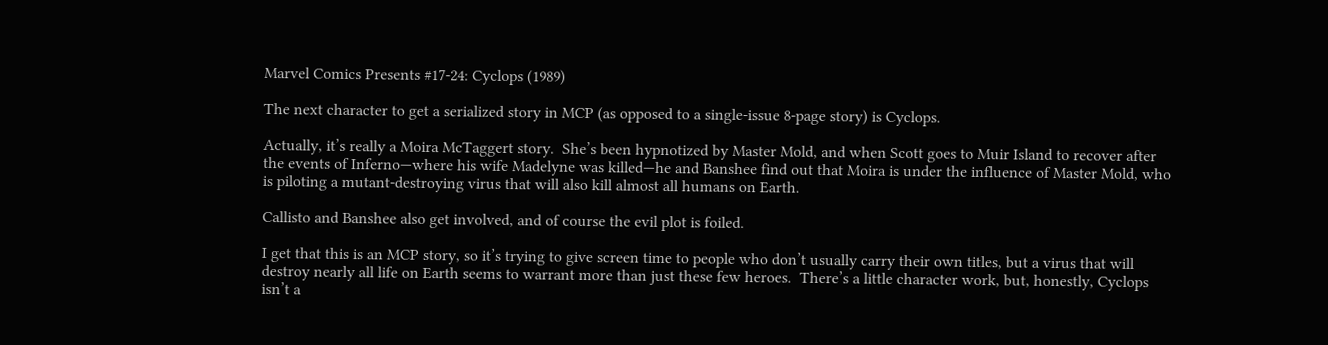Marvel Comics Presents #17-24: Cyclops (1989)

The next character to get a serialized story in MCP (as opposed to a single-issue 8-page story) is Cyclops.

Actually, it’s really a Moira McTaggert story.  She’s been hypnotized by Master Mold, and when Scott goes to Muir Island to recover after the events of Inferno—where his wife Madelyne was killed—he and Banshee find out that Moira is under the influence of Master Mold, who is piloting a mutant-destroying virus that will also kill almost all humans on Earth.

Callisto and Banshee also get involved, and of course the evil plot is foiled.

I get that this is an MCP story, so it’s trying to give screen time to people who don’t usually carry their own titles, but a virus that will destroy nearly all life on Earth seems to warrant more than just these few heroes.  There’s a little character work, but, honestly, Cyclops isn’t a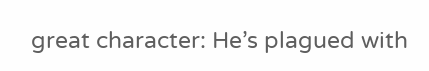great character: He’s plagued with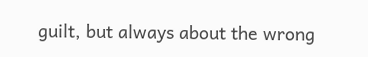guilt, but always about the wrong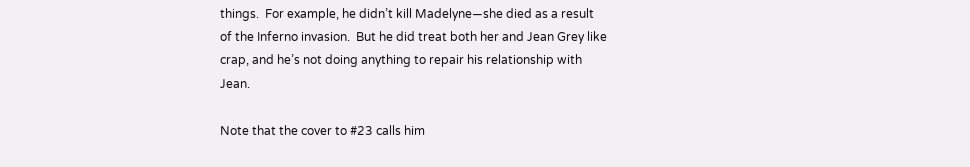things.  For example, he didn’t kill Madelyne—she died as a result of the Inferno invasion.  But he did treat both her and Jean Grey like crap, and he’s not doing anything to repair his relationship with Jean.

Note that the cover to #23 calls him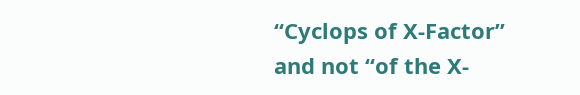“Cyclops of X-Factor” and not “of the X-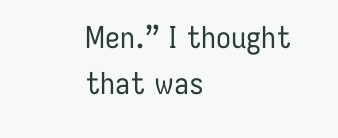Men.” I thought that was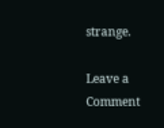strange.

Leave a Comment